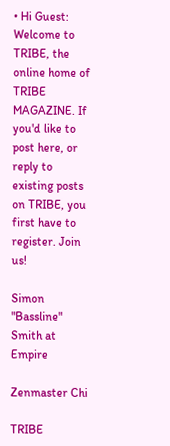• Hi Guest: Welcome to TRIBE, the online home of TRIBE MAGAZINE. If you'd like to post here, or reply to existing posts on TRIBE, you first have to register. Join us!

Simon "Bassline" Smith at Empire

Zenmaster Chi

TRIBE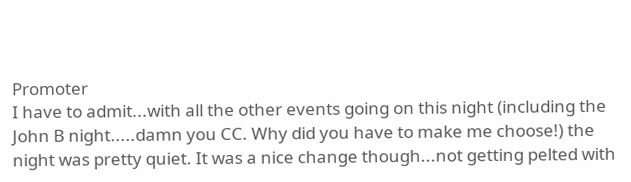Promoter
I have to admit...with all the other events going on this night (including the John B night.....damn you CC. Why did you have to make me choose!) the night was pretty quiet. It was a nice change though...not getting pelted with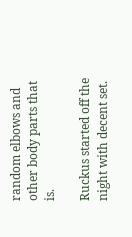random elbows and other body parts that is.

Ruckus started off the night with decent set.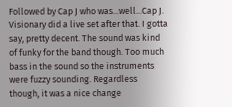Followed by Cap J who was...well...Cap J. Visionary did a live set after that. I gotta say, pretty decent. The sound was kind of funky for the band though. Too much bass in the sound so the instruments were fuzzy sounding. Regardless though, it was a nice change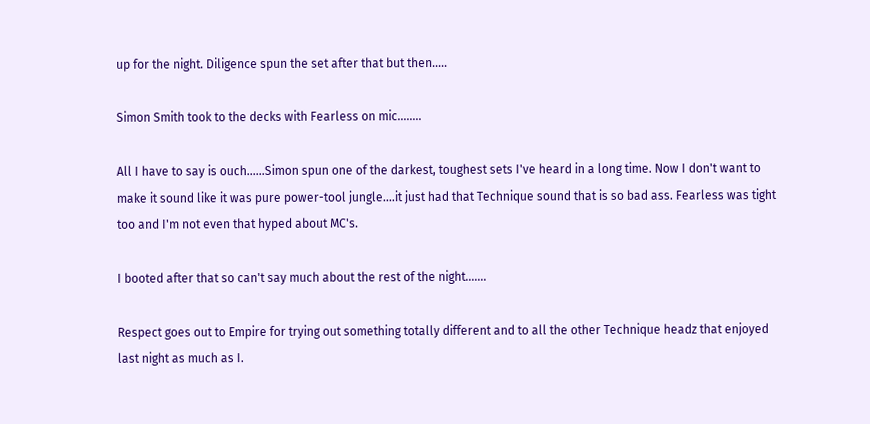up for the night. Diligence spun the set after that but then.....

Simon Smith took to the decks with Fearless on mic........

All I have to say is ouch......Simon spun one of the darkest, toughest sets I've heard in a long time. Now I don't want to make it sound like it was pure power-tool jungle....it just had that Technique sound that is so bad ass. Fearless was tight too and I'm not even that hyped about MC's.

I booted after that so can't say much about the rest of the night.......

Respect goes out to Empire for trying out something totally different and to all the other Technique headz that enjoyed last night as much as I.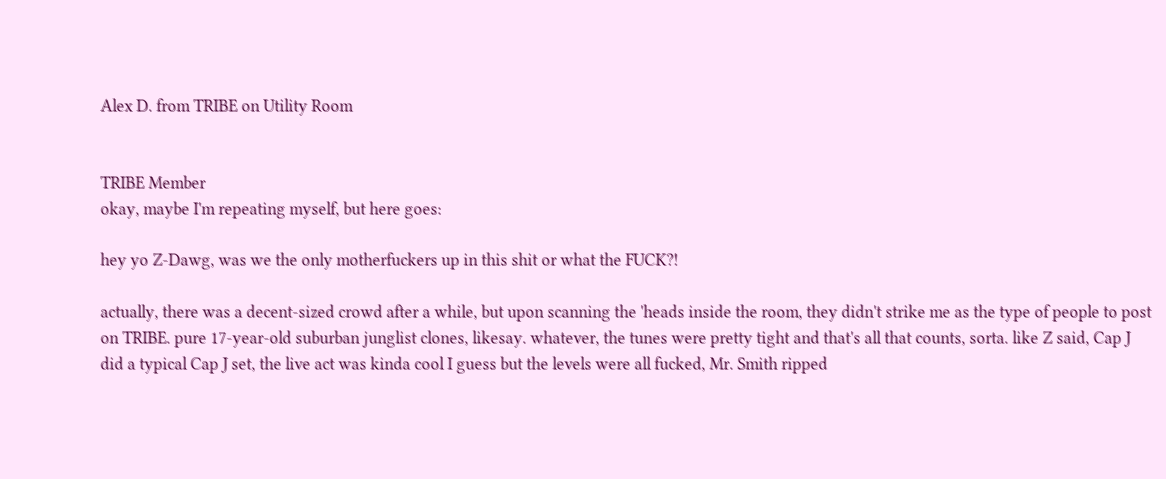Alex D. from TRIBE on Utility Room


TRIBE Member
okay, maybe I'm repeating myself, but here goes:

hey yo Z-Dawg, was we the only motherfuckers up in this shit or what the FUCK?!

actually, there was a decent-sized crowd after a while, but upon scanning the 'heads inside the room, they didn't strike me as the type of people to post on TRIBE. pure 17-year-old suburban junglist clones, likesay. whatever, the tunes were pretty tight and that's all that counts, sorta. like Z said, Cap J did a typical Cap J set, the live act was kinda cool I guess but the levels were all fucked, Mr. Smith ripped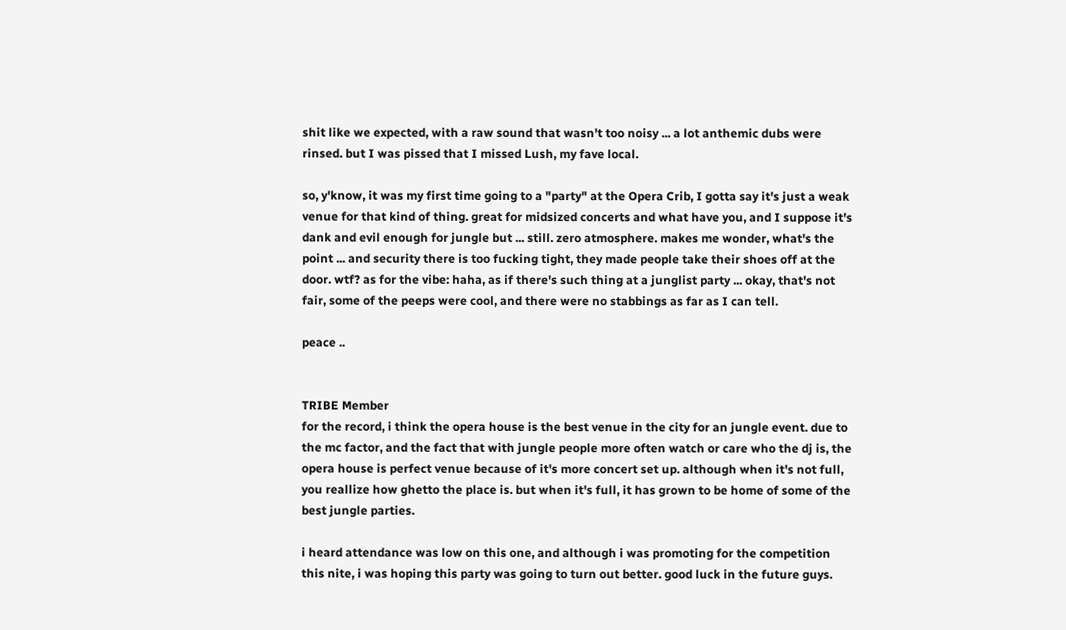shit like we expected, with a raw sound that wasn't too noisy ... a lot anthemic dubs were rinsed. but I was pissed that I missed Lush, my fave local.

so, y'know, it was my first time going to a "party" at the Opera Crib, I gotta say it's just a weak venue for that kind of thing. great for midsized concerts and what have you, and I suppose it's dank and evil enough for jungle but ... still. zero atmosphere. makes me wonder, what's the point ... and security there is too fucking tight, they made people take their shoes off at the door. wtf? as for the vibe: haha, as if there's such thing at a junglist party ... okay, that's not fair, some of the peeps were cool, and there were no stabbings as far as I can tell.

peace ..


TRIBE Member
for the record, i think the opera house is the best venue in the city for an jungle event. due to the mc factor, and the fact that with jungle people more often watch or care who the dj is, the opera house is perfect venue because of it's more concert set up. although when it's not full, you reallize how ghetto the place is. but when it's full, it has grown to be home of some of the best jungle parties.

i heard attendance was low on this one, and although i was promoting for the competition this nite, i was hoping this party was going to turn out better. good luck in the future guys.